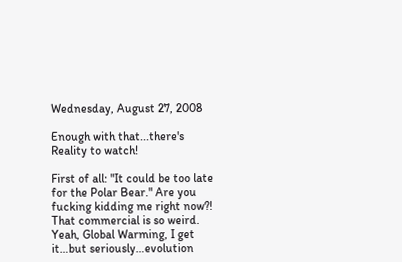Wednesday, August 27, 2008

Enough with that...there's Reality to watch!

First of all: "It could be too late for the Polar Bear." Are you fucking kidding me right now?! That commercial is so weird. Yeah, Global Warming, I get it…but seriously…evolution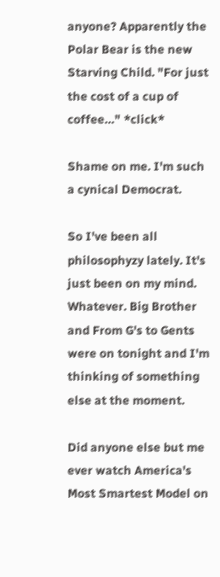anyone? Apparently the Polar Bear is the new Starving Child. "For just the cost of a cup of coffee…" *click*

Shame on me. I'm such a cynical Democrat.

So I've been all philosophyzy lately. It's just been on my mind. Whatever. Big Brother and From G's to Gents were on tonight and I'm thinking of something else at the moment.

Did anyone else but me ever watch America's Most Smartest Model on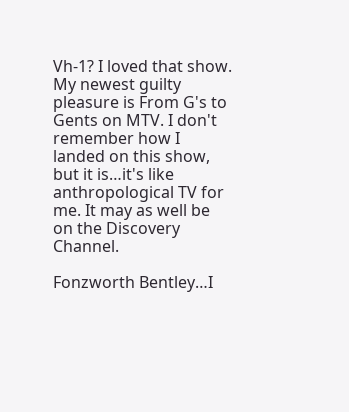Vh-1? I loved that show. My newest guilty pleasure is From G's to Gents on MTV. I don't remember how I landed on this show, but it is…it's like anthropological TV for me. It may as well be on the Discovery Channel.

Fonzworth Bentley…I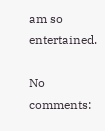am so entertained.

No comments: